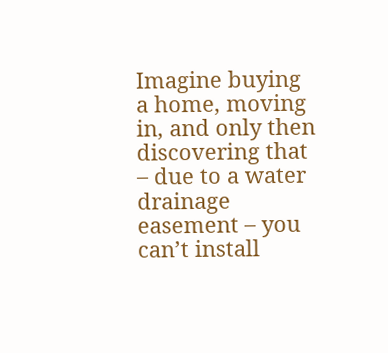Imagine buying a home, moving in, and only then discovering that – due to a water drainage easement – you can’t install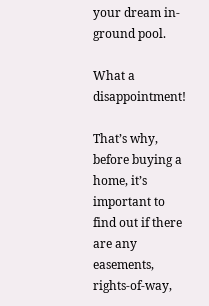your dream in-ground pool.

What a disappointment!

That’s why, before buying a home, it’s important to find out if there are any easements, rights-of-way,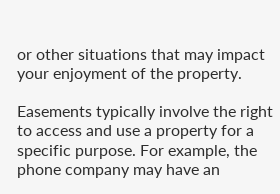or other situations that may impact your enjoyment of the property.

Easements typically involve the right to access and use a property for a specific purpose. For example, the phone company may have an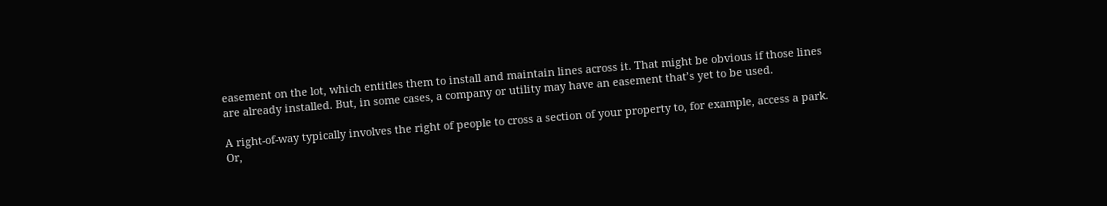easement on the lot, which entitles them to install and maintain lines across it. That might be obvious if those lines are already installed. But, in some cases, a company or utility may have an easement that’s yet to be used.

A right-of-way typically involves the right of people to cross a section of your property to, for example, access a park. Or,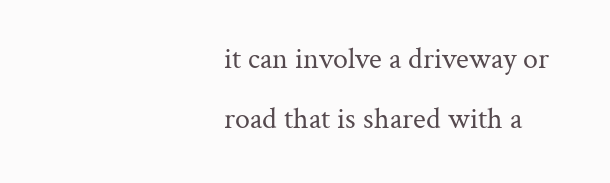it can involve a driveway or road that is shared with a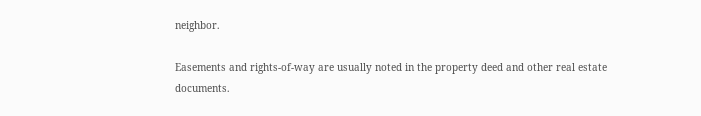neighbor.

Easements and rights-of-way are usually noted in the property deed and other real estate documents.